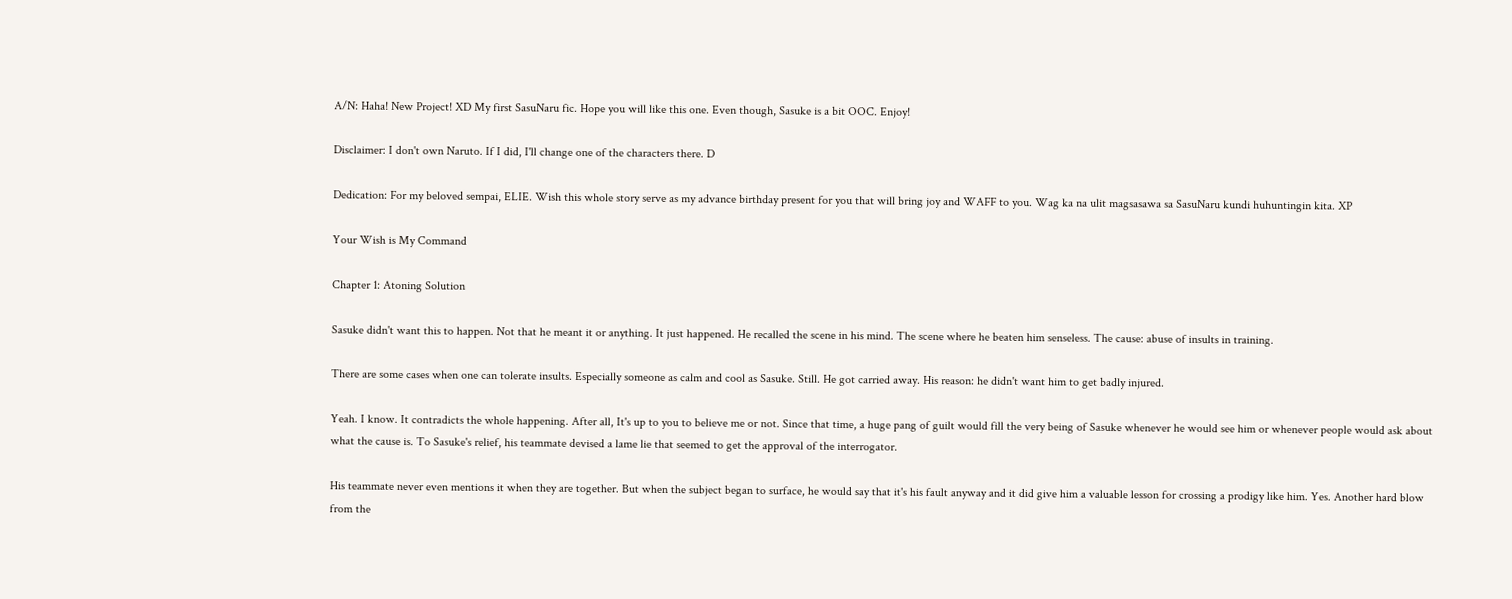A/N: Haha! New Project! XD My first SasuNaru fic. Hope you will like this one. Even though, Sasuke is a bit OOC. Enjoy!

Disclaimer: I don't own Naruto. If I did, I'll change one of the characters there. D

Dedication: For my beloved sempai, ELIE. Wish this whole story serve as my advance birthday present for you that will bring joy and WAFF to you. Wag ka na ulit magsasawa sa SasuNaru kundi huhuntingin kita. XP

Your Wish is My Command

Chapter 1: Atoning Solution

Sasuke didn't want this to happen. Not that he meant it or anything. It just happened. He recalled the scene in his mind. The scene where he beaten him senseless. The cause: abuse of insults in training.

There are some cases when one can tolerate insults. Especially someone as calm and cool as Sasuke. Still. He got carried away. His reason: he didn't want him to get badly injured.

Yeah. I know. It contradicts the whole happening. After all, It's up to you to believe me or not. Since that time, a huge pang of guilt would fill the very being of Sasuke whenever he would see him or whenever people would ask about what the cause is. To Sasuke's relief, his teammate devised a lame lie that seemed to get the approval of the interrogator.

His teammate never even mentions it when they are together. But when the subject began to surface, he would say that it's his fault anyway and it did give him a valuable lesson for crossing a prodigy like him. Yes. Another hard blow from the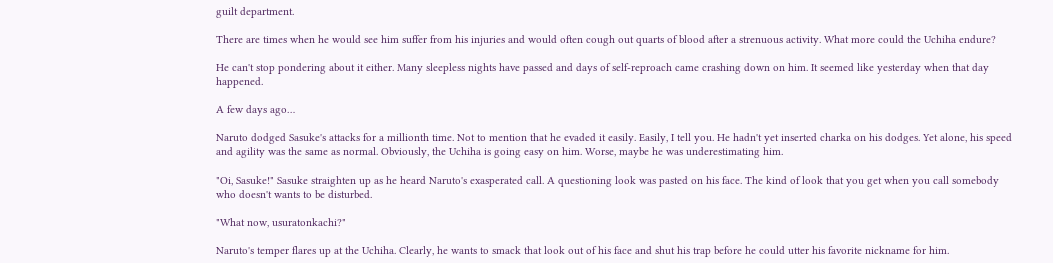guilt department.

There are times when he would see him suffer from his injuries and would often cough out quarts of blood after a strenuous activity. What more could the Uchiha endure?

He can't stop pondering about it either. Many sleepless nights have passed and days of self-reproach came crashing down on him. It seemed like yesterday when that day happened.

A few days ago…

Naruto dodged Sasuke's attacks for a millionth time. Not to mention that he evaded it easily. Easily, I tell you. He hadn't yet inserted charka on his dodges. Yet alone, his speed and agility was the same as normal. Obviously, the Uchiha is going easy on him. Worse, maybe he was underestimating him.

"Oi, Sasuke!" Sasuke straighten up as he heard Naruto's exasperated call. A questioning look was pasted on his face. The kind of look that you get when you call somebody who doesn't wants to be disturbed.

"What now, usuratonkachi?"

Naruto's temper flares up at the Uchiha. Clearly, he wants to smack that look out of his face and shut his trap before he could utter his favorite nickname for him.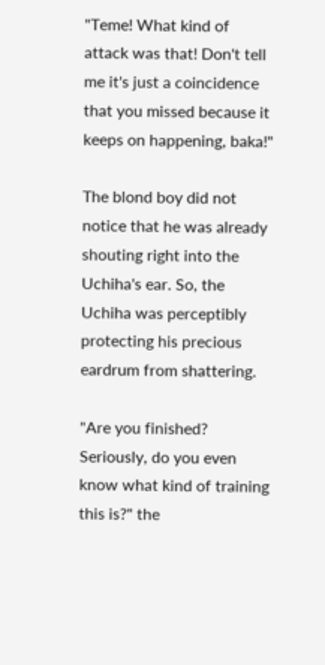"Teme! What kind of attack was that! Don't tell me it's just a coincidence that you missed because it keeps on happening, baka!"

The blond boy did not notice that he was already shouting right into the Uchiha's ear. So, the Uchiha was perceptibly protecting his precious eardrum from shattering.

"Are you finished? Seriously, do you even know what kind of training this is?" the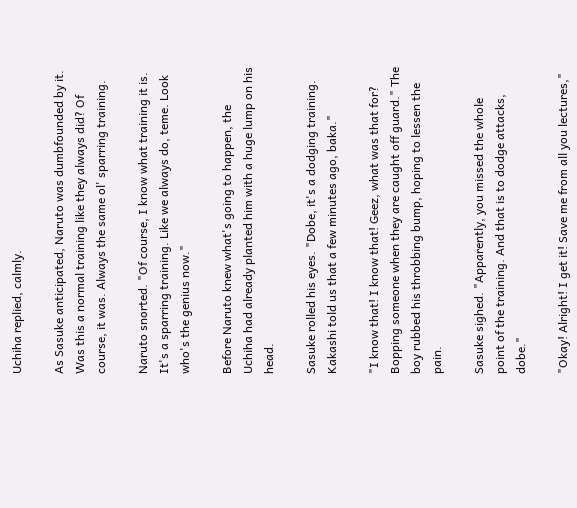Uchiha replied, calmly.

As Sasuke anticipated, Naruto was dumbfounded by it. Was this a normal training like they always did? Of course, it was. Always the same ol' sparring training.

Naruto snorted. "Of course, I know what training it is. It's a sparring training. Like we always do, teme. Look who's the genius now."

Before Naruto knew what's going to happen, the Uchiha had already planted him with a huge lump on his head.

Sasuke rolled his eyes. "Dobe, it's a dodging training. Kakashi told us that a few minutes ago, baka."

"I know that! I know that! Geez, what was that for? Bopping someone when they are caught off guard." The boy rubbed his throbbing bump, hoping to lessen the pain.

Sasuke sighed. "Apparently, you missed the whole point of the training. And that is to dodge attacks, dobe."

"Okay! Alright! I get it! Save me from all you lectures,"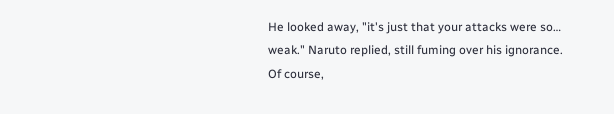He looked away, "it's just that your attacks were so… weak." Naruto replied, still fuming over his ignorance. Of course,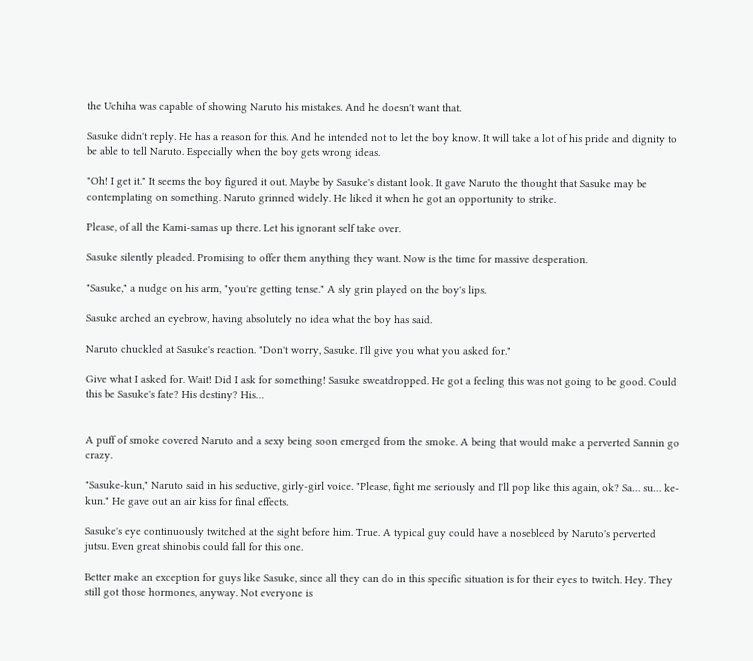the Uchiha was capable of showing Naruto his mistakes. And he doesn't want that.

Sasuke didn't reply. He has a reason for this. And he intended not to let the boy know. It will take a lot of his pride and dignity to be able to tell Naruto. Especially when the boy gets wrong ideas.

"Oh! I get it." It seems the boy figured it out. Maybe by Sasuke's distant look. It gave Naruto the thought that Sasuke may be contemplating on something. Naruto grinned widely. He liked it when he got an opportunity to strike.

Please, of all the Kami-samas up there. Let his ignorant self take over.

Sasuke silently pleaded. Promising to offer them anything they want. Now is the time for massive desperation.

"Sasuke," a nudge on his arm, "you're getting tense." A sly grin played on the boy's lips.

Sasuke arched an eyebrow, having absolutely no idea what the boy has said.

Naruto chuckled at Sasuke's reaction. "Don't worry, Sasuke. I'll give you what you asked for."

Give what I asked for. Wait! Did I ask for something! Sasuke sweatdropped. He got a feeling this was not going to be good. Could this be Sasuke's fate? His destiny? His…


A puff of smoke covered Naruto and a sexy being soon emerged from the smoke. A being that would make a perverted Sannin go crazy.

"Sasuke-kun," Naruto said in his seductive, girly-girl voice. "Please, fight me seriously and I'll pop like this again, ok? Sa… su… ke-kun." He gave out an air kiss for final effects.

Sasuke's eye continuously twitched at the sight before him. True. A typical guy could have a nosebleed by Naruto's perverted jutsu. Even great shinobis could fall for this one.

Better make an exception for guys like Sasuke, since all they can do in this specific situation is for their eyes to twitch. Hey. They still got those hormones, anyway. Not everyone is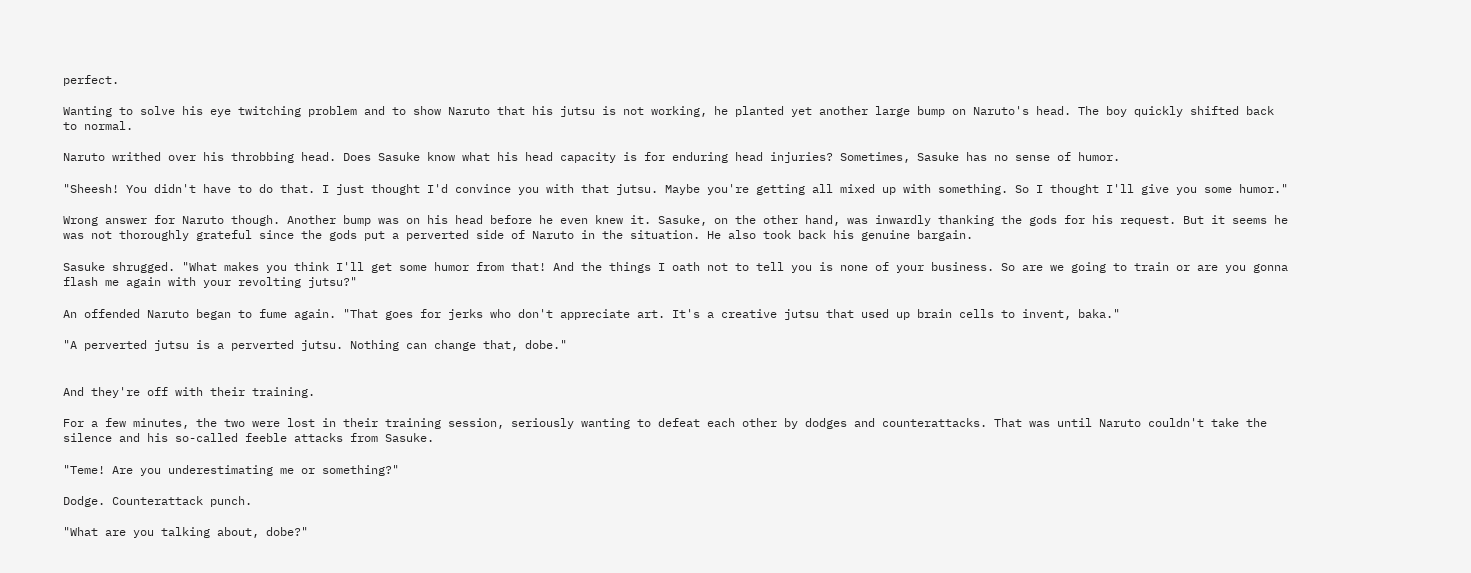perfect.

Wanting to solve his eye twitching problem and to show Naruto that his jutsu is not working, he planted yet another large bump on Naruto's head. The boy quickly shifted back to normal.

Naruto writhed over his throbbing head. Does Sasuke know what his head capacity is for enduring head injuries? Sometimes, Sasuke has no sense of humor.

"Sheesh! You didn't have to do that. I just thought I'd convince you with that jutsu. Maybe you're getting all mixed up with something. So I thought I'll give you some humor."

Wrong answer for Naruto though. Another bump was on his head before he even knew it. Sasuke, on the other hand, was inwardly thanking the gods for his request. But it seems he was not thoroughly grateful since the gods put a perverted side of Naruto in the situation. He also took back his genuine bargain.

Sasuke shrugged. "What makes you think I'll get some humor from that! And the things I oath not to tell you is none of your business. So are we going to train or are you gonna flash me again with your revolting jutsu?"

An offended Naruto began to fume again. "That goes for jerks who don't appreciate art. It's a creative jutsu that used up brain cells to invent, baka."

"A perverted jutsu is a perverted jutsu. Nothing can change that, dobe."


And they're off with their training.

For a few minutes, the two were lost in their training session, seriously wanting to defeat each other by dodges and counterattacks. That was until Naruto couldn't take the silence and his so-called feeble attacks from Sasuke.

"Teme! Are you underestimating me or something?"

Dodge. Counterattack punch.

"What are you talking about, dobe?"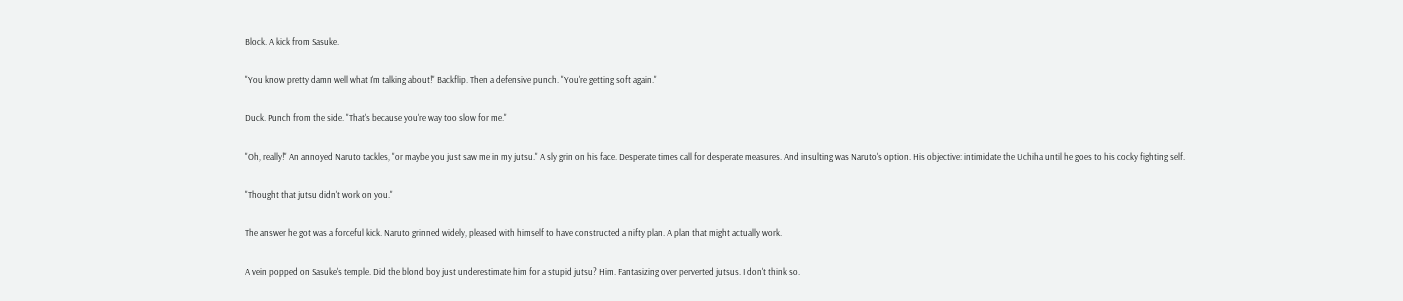Block. A kick from Sasuke.

"You know pretty damn well what I'm talking about!" Backflip. Then a defensive punch. "You're getting soft again."

Duck. Punch from the side. "That's because you're way too slow for me."

"Oh, really!" An annoyed Naruto tackles, "or maybe you just saw me in my jutsu." A sly grin on his face. Desperate times call for desperate measures. And insulting was Naruto's option. His objective: intimidate the Uchiha until he goes to his cocky fighting self.

"Thought that jutsu didn't work on you."

The answer he got was a forceful kick. Naruto grinned widely, pleased with himself to have constructed a nifty plan. A plan that might actually work.

A vein popped on Sasuke's temple. Did the blond boy just underestimate him for a stupid jutsu? Him. Fantasizing over perverted jutsus. I don't think so.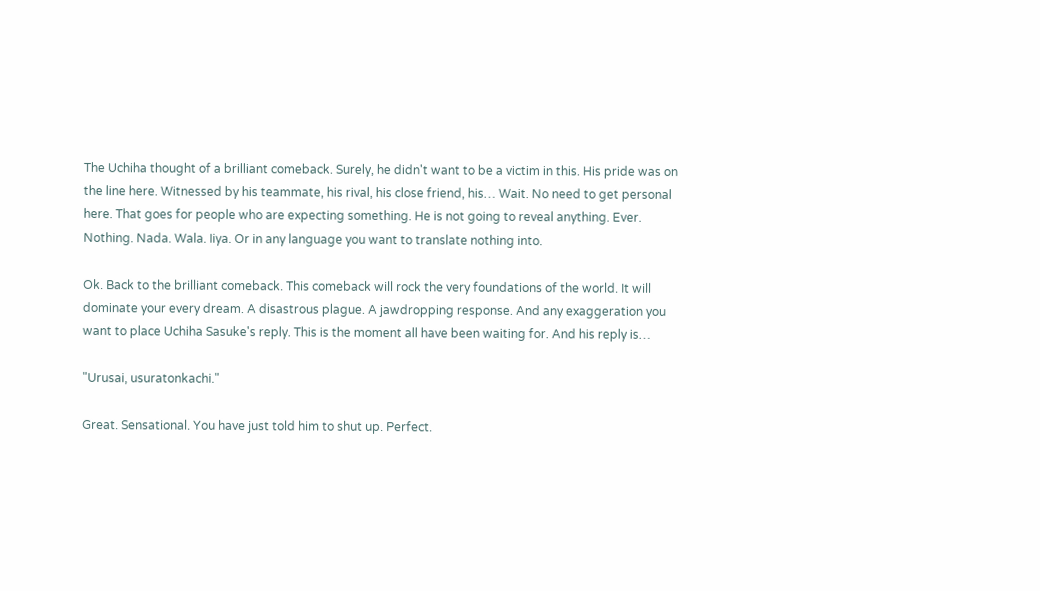The Uchiha thought of a brilliant comeback. Surely, he didn't want to be a victim in this. His pride was on the line here. Witnessed by his teammate, his rival, his close friend, his… Wait. No need to get personal here. That goes for people who are expecting something. He is not going to reveal anything. Ever. Nothing. Nada. Wala. Iiya. Or in any language you want to translate nothing into.

Ok. Back to the brilliant comeback. This comeback will rock the very foundations of the world. It will dominate your every dream. A disastrous plague. A jawdropping response. And any exaggeration you want to place Uchiha Sasuke's reply. This is the moment all have been waiting for. And his reply is…

"Urusai, usuratonkachi."

Great. Sensational. You have just told him to shut up. Perfect.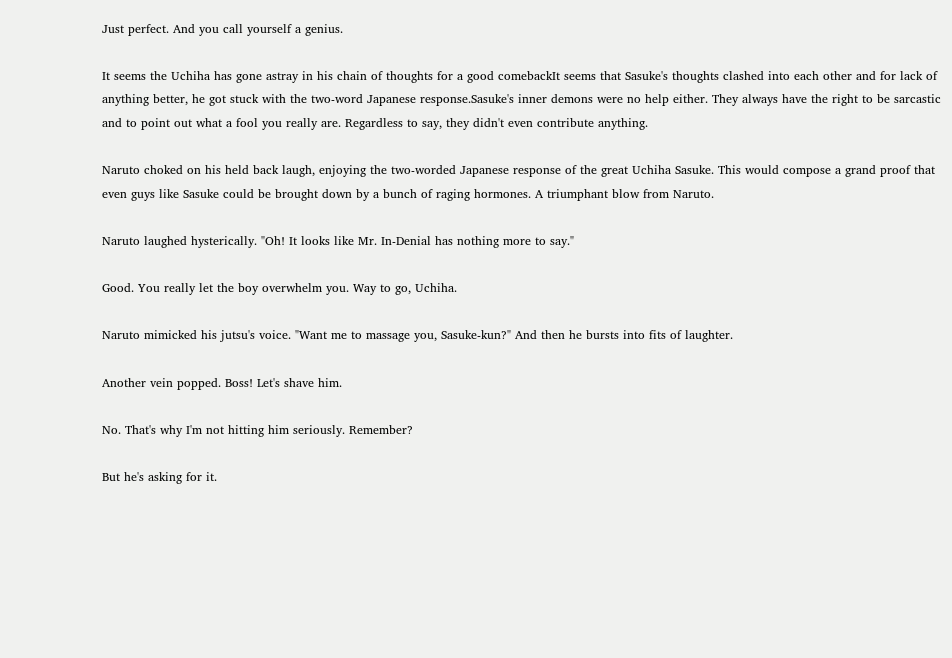Just perfect. And you call yourself a genius.

It seems the Uchiha has gone astray in his chain of thoughts for a good comebackIt seems that Sasuke's thoughts clashed into each other and for lack of anything better, he got stuck with the two-word Japanese response.Sasuke's inner demons were no help either. They always have the right to be sarcastic and to point out what a fool you really are. Regardless to say, they didn't even contribute anything.

Naruto choked on his held back laugh, enjoying the two-worded Japanese response of the great Uchiha Sasuke. This would compose a grand proof that even guys like Sasuke could be brought down by a bunch of raging hormones. A triumphant blow from Naruto.

Naruto laughed hysterically. "Oh! It looks like Mr. In-Denial has nothing more to say."

Good. You really let the boy overwhelm you. Way to go, Uchiha.

Naruto mimicked his jutsu's voice. "Want me to massage you, Sasuke-kun?" And then he bursts into fits of laughter.

Another vein popped. Boss! Let's shave him.

No. That's why I'm not hitting him seriously. Remember?

But he's asking for it.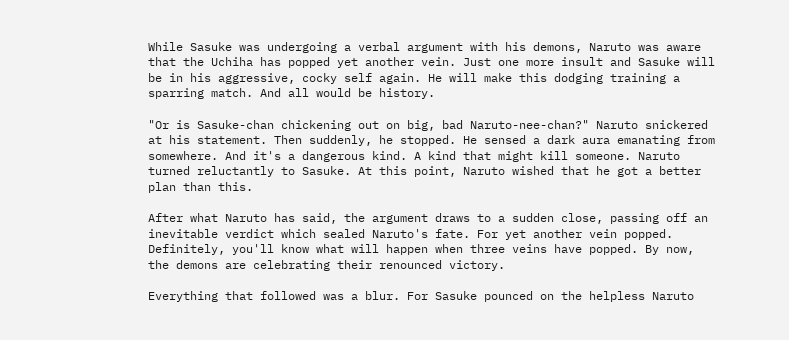While Sasuke was undergoing a verbal argument with his demons, Naruto was aware that the Uchiha has popped yet another vein. Just one more insult and Sasuke will be in his aggressive, cocky self again. He will make this dodging training a sparring match. And all would be history.

"Or is Sasuke-chan chickening out on big, bad Naruto-nee-chan?" Naruto snickered at his statement. Then suddenly, he stopped. He sensed a dark aura emanating from somewhere. And it's a dangerous kind. A kind that might kill someone. Naruto turned reluctantly to Sasuke. At this point, Naruto wished that he got a better plan than this.

After what Naruto has said, the argument draws to a sudden close, passing off an inevitable verdict which sealed Naruto's fate. For yet another vein popped. Definitely, you'll know what will happen when three veins have popped. By now, the demons are celebrating their renounced victory.

Everything that followed was a blur. For Sasuke pounced on the helpless Naruto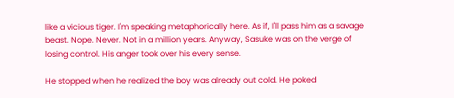like a vicious tiger. I'm speaking metaphorically here. As if, I'll pass him as a savage beast. Nope. Never. Not in a million years. Anyway, Sasuke was on the verge of losing control. His anger took over his every sense.

He stopped when he realized the boy was already out cold. He poked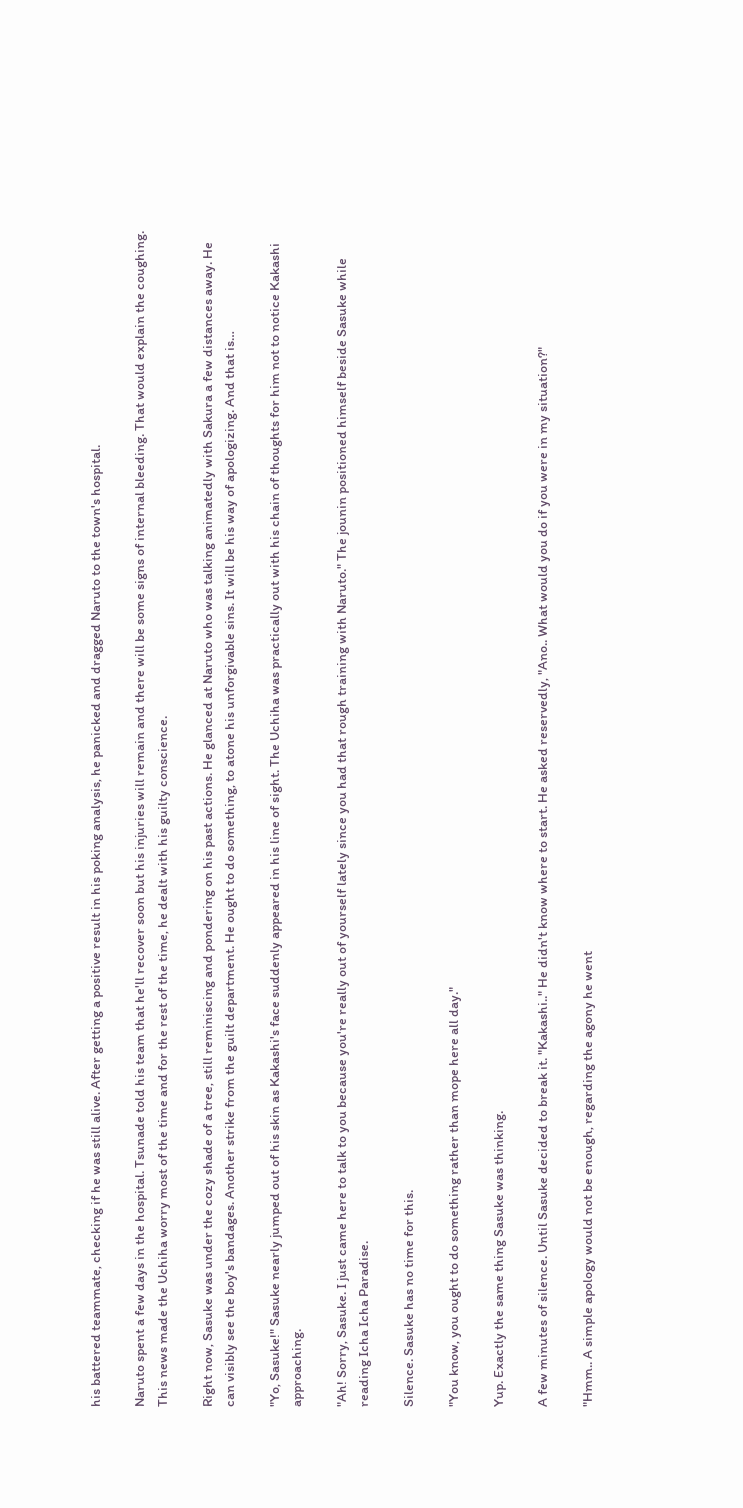his battered teammate, checking if he was still alive. After getting a positive result in his poking analysis, he panicked and dragged Naruto to the town's hospital.

Naruto spent a few days in the hospital. Tsunade told his team that he'll recover soon but his injuries will remain and there will be some signs of internal bleeding. That would explain the coughing. This news made the Uchiha worry most of the time and for the rest of the time, he dealt with his guilty conscience.

Right now, Sasuke was under the cozy shade of a tree, still reminiscing and pondering on his past actions. He glanced at Naruto who was talking animatedly with Sakura a few distances away. He can visibly see the boy's bandages. Another strike from the guilt department. He ought to do something, to atone his unforgivable sins. It will be his way of apologizing. And that is…

"Yo, Sasuke!" Sasuke nearly jumped out of his skin as Kakashi's face suddenly appeared in his line of sight. The Uchiha was practically out with his chain of thoughts for him not to notice Kakashi approaching.

"Ah! Sorry, Sasuke. I just came here to talk to you because you're really out of yourself lately since you had that rough training with Naruto." The jounin positioned himself beside Sasuke while reading Icha Icha Paradise.

Silence. Sasuke has no time for this.

"You know, you ought to do something rather than mope here all day."

Yup. Exactly the same thing Sasuke was thinking.

A few minutes of silence. Until Sasuke decided to break it. "Kakashi.." He didn't know where to start. He asked reservedly, "Ano.. What would you do if you were in my situation?"

"Hmm.. A simple apology would not be enough, regarding the agony he went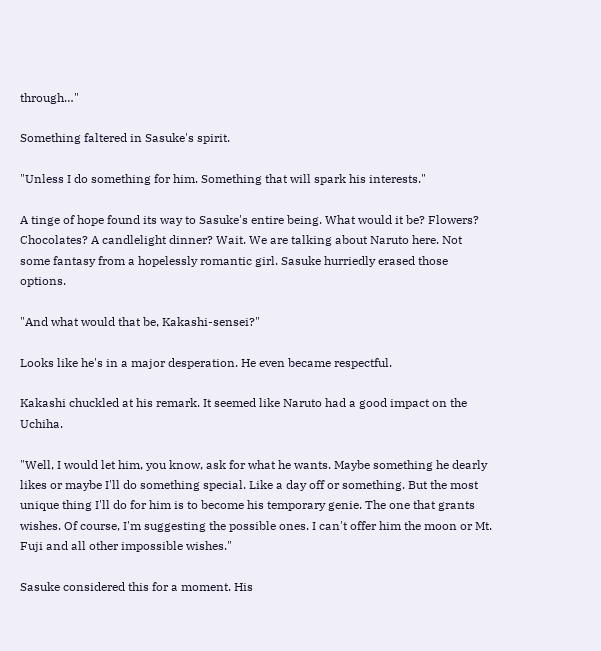through…"

Something faltered in Sasuke's spirit.

"Unless I do something for him. Something that will spark his interests."

A tinge of hope found its way to Sasuke's entire being. What would it be? Flowers? Chocolates? A candlelight dinner? Wait. We are talking about Naruto here. Not some fantasy from a hopelessly romantic girl. Sasuke hurriedly erased those options.

"And what would that be, Kakashi-sensei?"

Looks like he's in a major desperation. He even became respectful.

Kakashi chuckled at his remark. It seemed like Naruto had a good impact on the Uchiha.

"Well, I would let him, you know, ask for what he wants. Maybe something he dearly likes or maybe I'll do something special. Like a day off or something. But the most unique thing I'll do for him is to become his temporary genie. The one that grants wishes. Of course, I'm suggesting the possible ones. I can't offer him the moon or Mt. Fuji and all other impossible wishes."

Sasuke considered this for a moment. His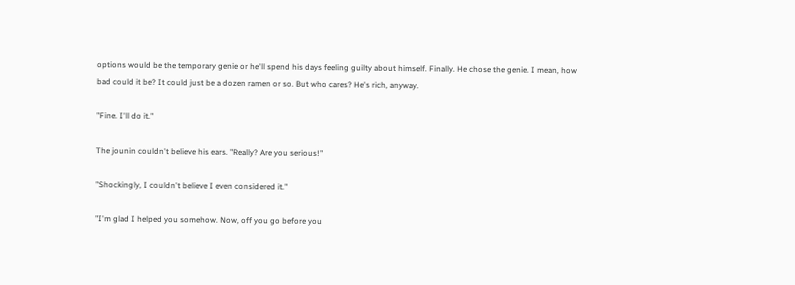options would be the temporary genie or he'll spend his days feeling guilty about himself. Finally. He chose the genie. I mean, how bad could it be? It could just be a dozen ramen or so. But who cares? He's rich, anyway.

"Fine. I'll do it."

The jounin couldn't believe his ears. "Really? Are you serious!"

"Shockingly, I couldn't believe I even considered it."

"I'm glad I helped you somehow. Now, off you go before you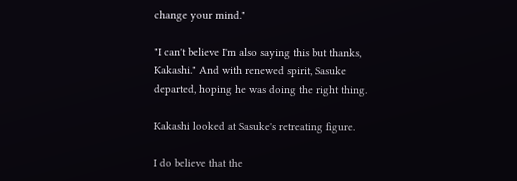change your mind."

"I can't believe I'm also saying this but thanks, Kakashi." And with renewed spirit, Sasuke departed, hoping he was doing the right thing.

Kakashi looked at Sasuke's retreating figure.

I do believe that the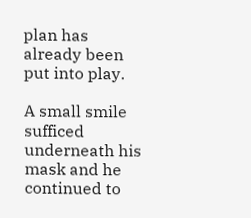plan has already been put into play.

A small smile sufficed underneath his mask and he continued to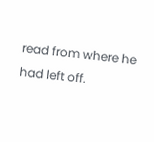read from where he had left off.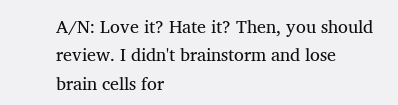A/N: Love it? Hate it? Then, you should review. I didn't brainstorm and lose brain cells for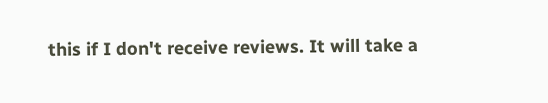this if I don't receive reviews. It will take a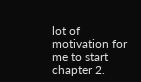lot of motivation for me to start chapter 2.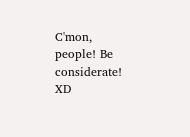C'mon, people! Be considerate! XD